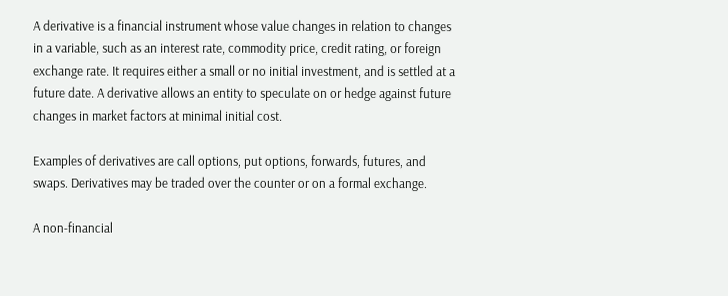A derivative is a financial instrument whose value changes in relation to changes in a variable, such as an interest rate, commodity price, credit rating, or foreign exchange rate. It requires either a small or no initial investment, and is settled at a future date. A derivative allows an entity to speculate on or hedge against future changes in market factors at minimal initial cost.

Examples of derivatives are call options, put options, forwards, futures, and swaps. Derivatives may be traded over the counter or on a formal exchange.

A non-financial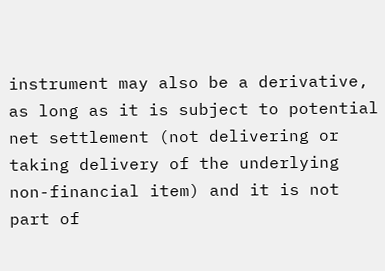instrument may also be a derivative, as long as it is subject to potential net settlement (not delivering or taking delivery of the underlying non-financial item) and it is not part of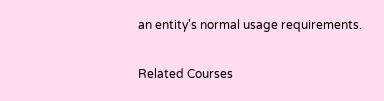an entity's normal usage requirements.

Related Courses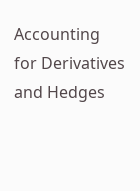Accounting for Derivatives and Hedges